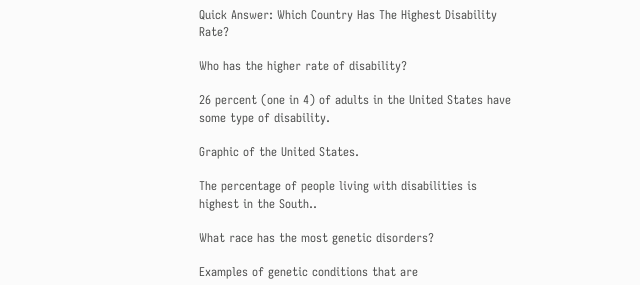Quick Answer: Which Country Has The Highest Disability Rate?

Who has the higher rate of disability?

26 percent (one in 4) of adults in the United States have some type of disability.

Graphic of the United States.

The percentage of people living with disabilities is highest in the South..

What race has the most genetic disorders?

Examples of genetic conditions that are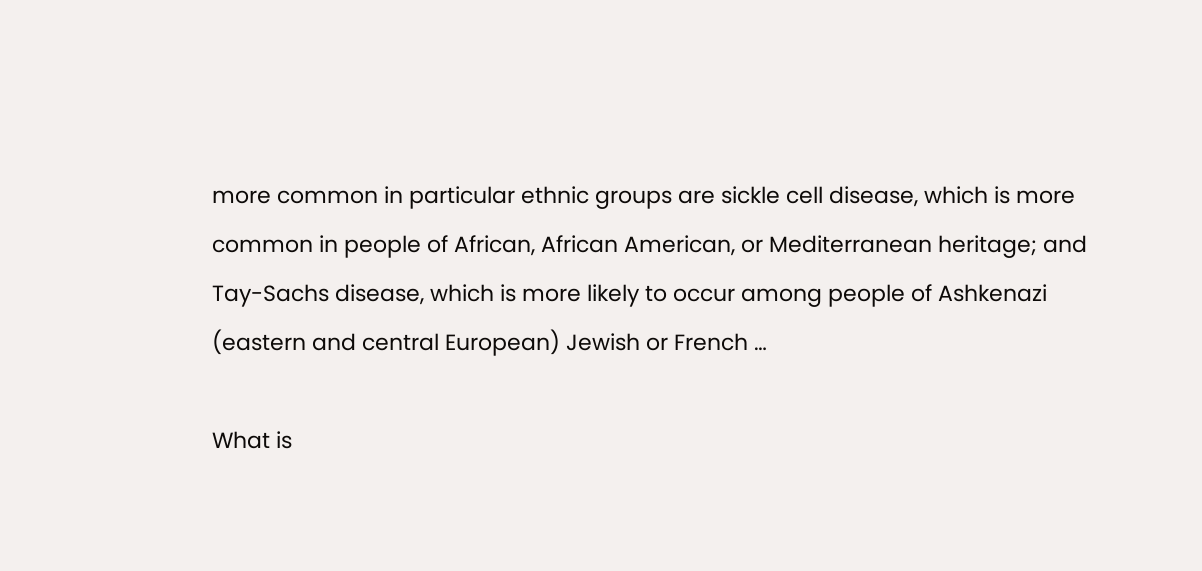more common in particular ethnic groups are sickle cell disease, which is more common in people of African, African American, or Mediterranean heritage; and Tay-Sachs disease, which is more likely to occur among people of Ashkenazi (eastern and central European) Jewish or French …

What is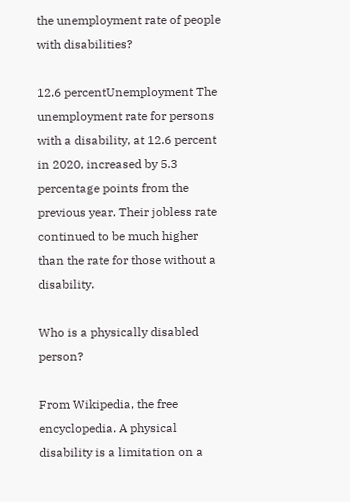the unemployment rate of people with disabilities?

12.6 percentUnemployment The unemployment rate for persons with a disability, at 12.6 percent in 2020, increased by 5.3 percentage points from the previous year. Their jobless rate continued to be much higher than the rate for those without a disability.

Who is a physically disabled person?

From Wikipedia, the free encyclopedia. A physical disability is a limitation on a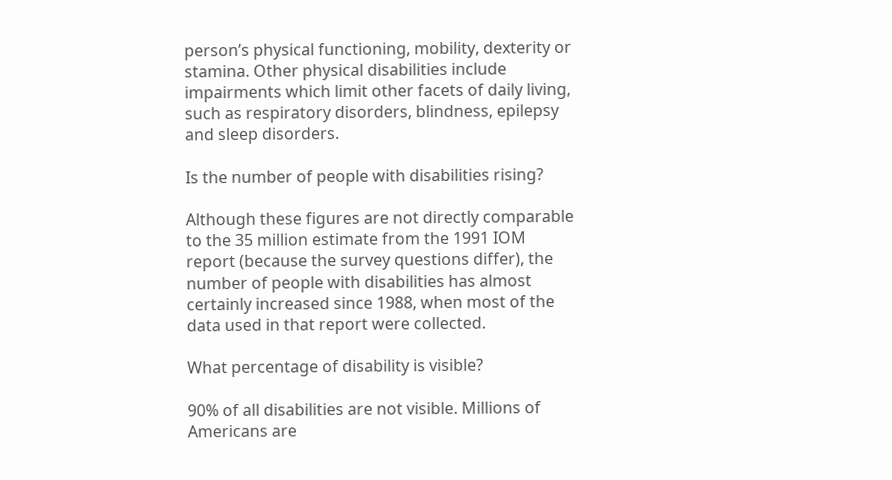person’s physical functioning, mobility, dexterity or stamina. Other physical disabilities include impairments which limit other facets of daily living, such as respiratory disorders, blindness, epilepsy and sleep disorders.

Is the number of people with disabilities rising?

Although these figures are not directly comparable to the 35 million estimate from the 1991 IOM report (because the survey questions differ), the number of people with disabilities has almost certainly increased since 1988, when most of the data used in that report were collected.

What percentage of disability is visible?

90% of all disabilities are not visible. Millions of Americans are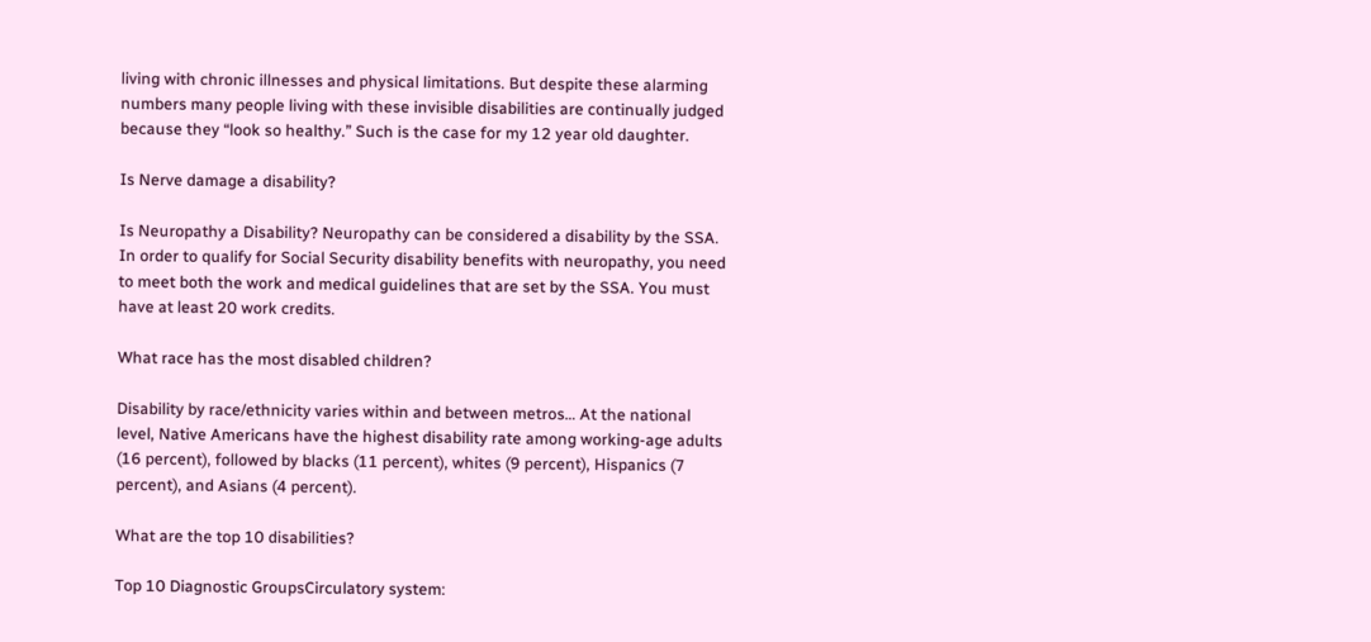living with chronic illnesses and physical limitations. But despite these alarming numbers many people living with these invisible disabilities are continually judged because they “look so healthy.” Such is the case for my 12 year old daughter.

Is Nerve damage a disability?

Is Neuropathy a Disability? Neuropathy can be considered a disability by the SSA. In order to qualify for Social Security disability benefits with neuropathy, you need to meet both the work and medical guidelines that are set by the SSA. You must have at least 20 work credits.

What race has the most disabled children?

Disability by race/ethnicity varies within and between metros… At the national level, Native Americans have the highest disability rate among working-age adults (16 percent), followed by blacks (11 percent), whites (9 percent), Hispanics (7 percent), and Asians (4 percent).

What are the top 10 disabilities?

Top 10 Diagnostic GroupsCirculatory system: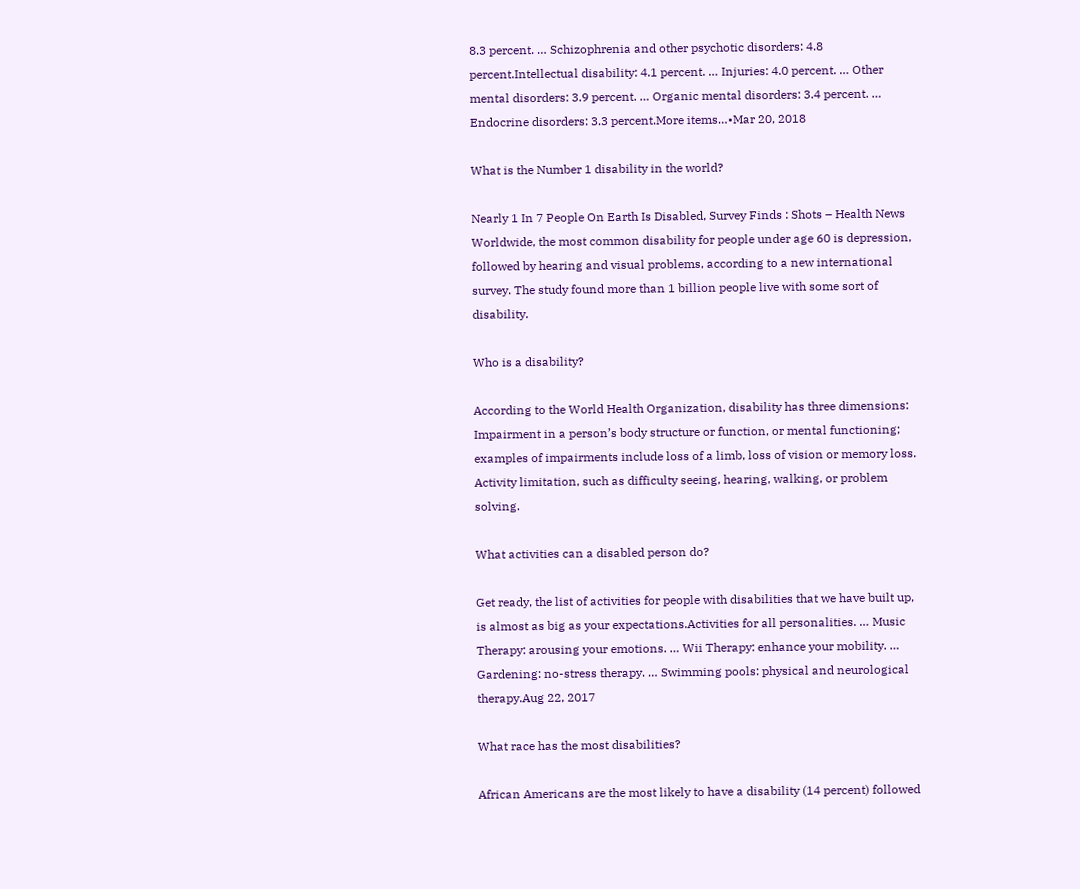8.3 percent. … Schizophrenia and other psychotic disorders: 4.8 percent.Intellectual disability: 4.1 percent. … Injuries: 4.0 percent. … Other mental disorders: 3.9 percent. … Organic mental disorders: 3.4 percent. … Endocrine disorders: 3.3 percent.More items…•Mar 20, 2018

What is the Number 1 disability in the world?

Nearly 1 In 7 People On Earth Is Disabled, Survey Finds : Shots – Health News Worldwide, the most common disability for people under age 60 is depression, followed by hearing and visual problems, according to a new international survey. The study found more than 1 billion people live with some sort of disability.

Who is a disability?

According to the World Health Organization, disability has three dimensions: Impairment in a person’s body structure or function, or mental functioning; examples of impairments include loss of a limb, loss of vision or memory loss. Activity limitation, such as difficulty seeing, hearing, walking, or problem solving.

What activities can a disabled person do?

Get ready, the list of activities for people with disabilities that we have built up, is almost as big as your expectations.Activities for all personalities. … Music Therapy: arousing your emotions. … Wii Therapy: enhance your mobility. … Gardening: no-stress therapy. … Swimming pools: physical and neurological therapy.Aug 22, 2017

What race has the most disabilities?

African Americans are the most likely to have a disability (14 percent) followed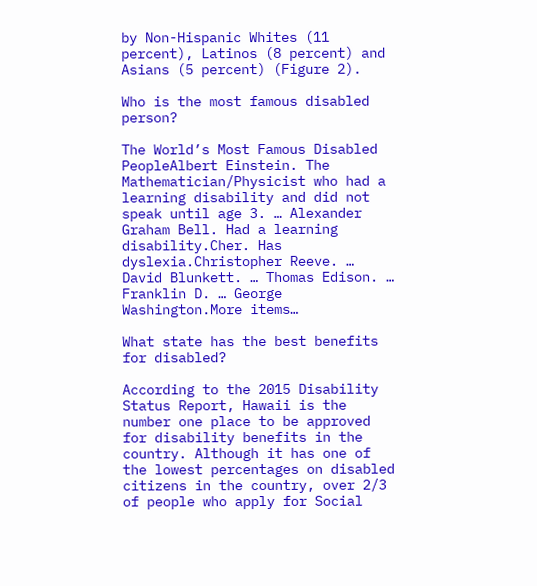by Non-Hispanic Whites (11 percent), Latinos (8 percent) and Asians (5 percent) (Figure 2).

Who is the most famous disabled person?

The World’s Most Famous Disabled PeopleAlbert Einstein. The Mathematician/Physicist who had a learning disability and did not speak until age 3. … Alexander Graham Bell. Had a learning disability.Cher. Has dyslexia.Christopher Reeve. … David Blunkett. … Thomas Edison. … Franklin D. … George Washington.More items…

What state has the best benefits for disabled?

According to the 2015 Disability Status Report, Hawaii is the number one place to be approved for disability benefits in the country. Although it has one of the lowest percentages on disabled citizens in the country, over 2/3 of people who apply for Social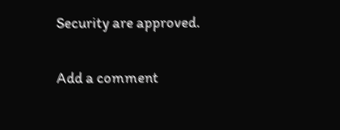Security are approved.

Add a comment